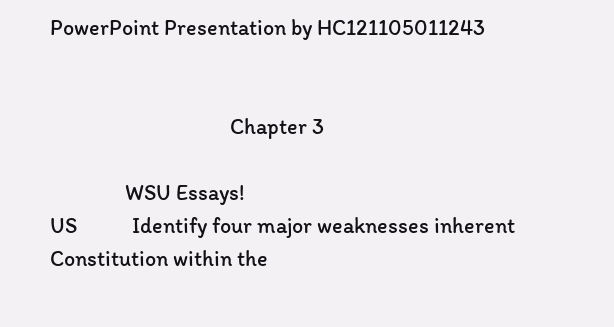PowerPoint Presentation by HC121105011243


                                    Chapter 3

               WSU Essays!
US           Identify four major weaknesses inherent
Constitution within the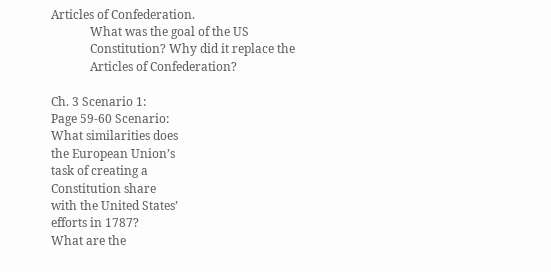Articles of Confederation.
             What was the goal of the US
             Constitution? Why did it replace the
             Articles of Confederation?

Ch. 3 Scenario 1:
Page 59-60 Scenario:
What similarities does
the European Union’s
task of creating a
Constitution share
with the United States’
efforts in 1787?
What are the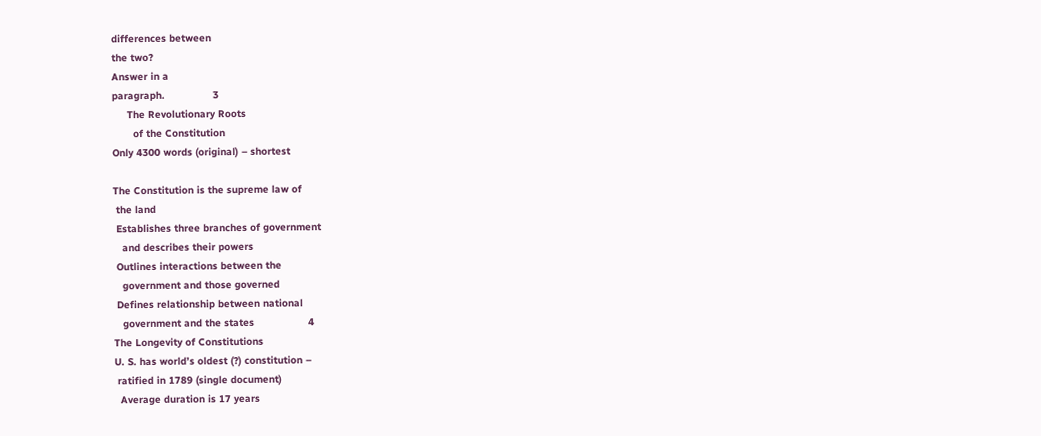differences between
the two?
Answer in a
paragraph.                3
     The Revolutionary Roots
       of the Constitution
Only 4300 words (original) – shortest

The Constitution is the supreme law of
 the land
 Establishes three branches of government
   and describes their powers
 Outlines interactions between the
   government and those governed
 Defines relationship between national
   government and the states                  4
The Longevity of Constitutions
U. S. has world’s oldest (?) constitution –
 ratified in 1789 (single document)
  Average duration is 17 years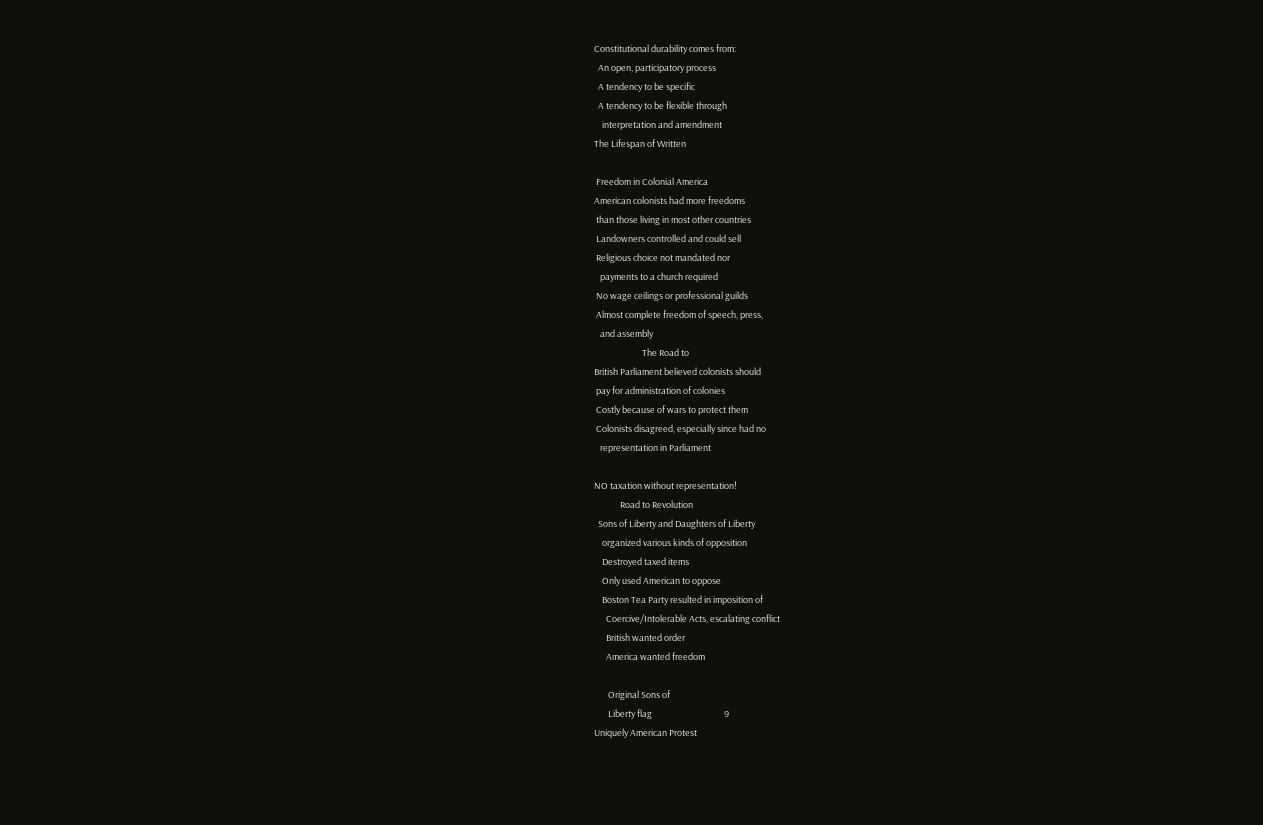Constitutional durability comes from:
  An open, participatory process
  A tendency to be specific
  A tendency to be flexible through
    interpretation and amendment
The Lifespan of Written

 Freedom in Colonial America
American colonists had more freedoms
 than those living in most other countries
 Landowners controlled and could sell
 Religious choice not mandated nor
   payments to a church required
 No wage ceilings or professional guilds
 Almost complete freedom of speech, press,
   and assembly
                        The Road to
British Parliament believed colonists should
 pay for administration of colonies
 Costly because of wars to protect them
 Colonists disagreed, especially since had no
   representation in Parliament

NO taxation without representation!
             Road to Revolution
  Sons of Liberty and Daughters of Liberty
    organized various kinds of opposition
    Destroyed taxed items
    Only used American to oppose
    Boston Tea Party resulted in imposition of
      Coercive/Intolerable Acts, escalating conflict
      British wanted order
      America wanted freedom

       Original Sons of
       Liberty flag                                    9
Uniquely American Protest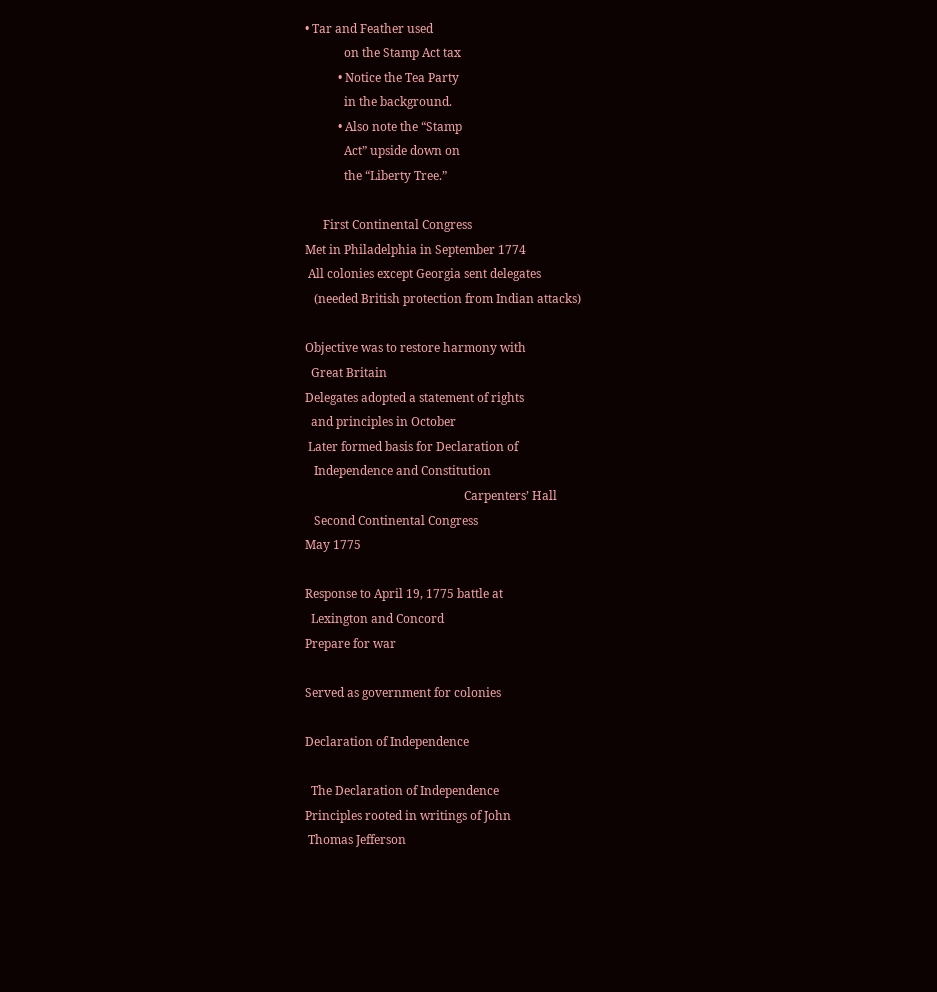• Tar and Feather used
             on the Stamp Act tax
           • Notice the Tea Party
             in the background.
           • Also note the “Stamp
             Act” upside down on
             the “Liberty Tree.”

      First Continental Congress
Met in Philadelphia in September 1774
 All colonies except Georgia sent delegates
   (needed British protection from Indian attacks)

Objective was to restore harmony with
  Great Britain
Delegates adopted a statement of rights
  and principles in October
 Later formed basis for Declaration of
   Independence and Constitution
                                                     Carpenters’ Hall
   Second Continental Congress
May 1775

Response to April 19, 1775 battle at
  Lexington and Concord
Prepare for war

Served as government for colonies

Declaration of Independence

  The Declaration of Independence
Principles rooted in writings of John
 Thomas Jefferson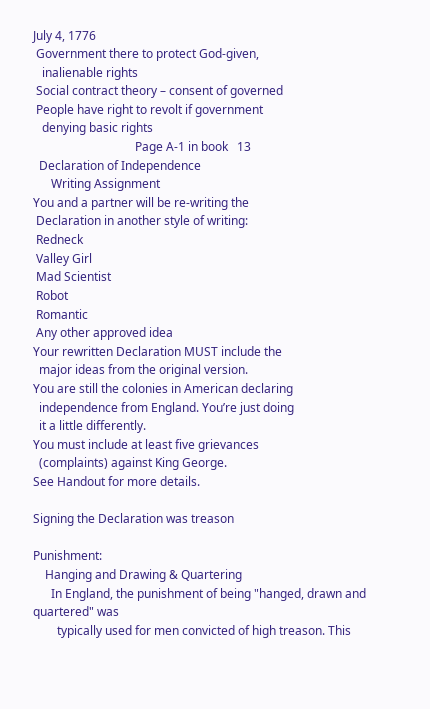July 4, 1776
 Government there to protect God-given,
   inalienable rights
 Social contract theory – consent of governed
 People have right to revolt if government
   denying basic rights
                                  Page A-1 in book   13
  Declaration of Independence
      Writing Assignment
You and a partner will be re-writing the
 Declaration in another style of writing:
 Redneck
 Valley Girl
 Mad Scientist
 Robot
 Romantic
 Any other approved idea
Your rewritten Declaration MUST include the
  major ideas from the original version.
You are still the colonies in American declaring
  independence from England. You’re just doing
  it a little differently.
You must include at least five grievances
  (complaints) against King George.
See Handout for more details.

Signing the Declaration was treason

Punishment:
    Hanging and Drawing & Quartering
      In England, the punishment of being "hanged, drawn and quartered" was
        typically used for men convicted of high treason. This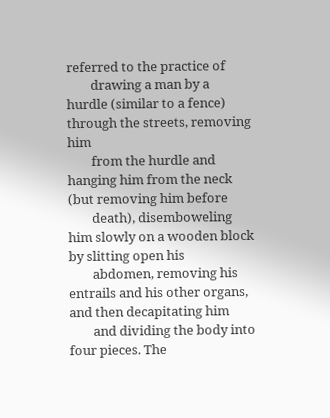referred to the practice of
        drawing a man by a hurdle (similar to a fence) through the streets, removing him
        from the hurdle and hanging him from the neck (but removing him before
        death), disemboweling him slowly on a wooden block by slitting open his
        abdomen, removing his entrails and his other organs, and then decapitating him
        and dividing the body into four pieces. The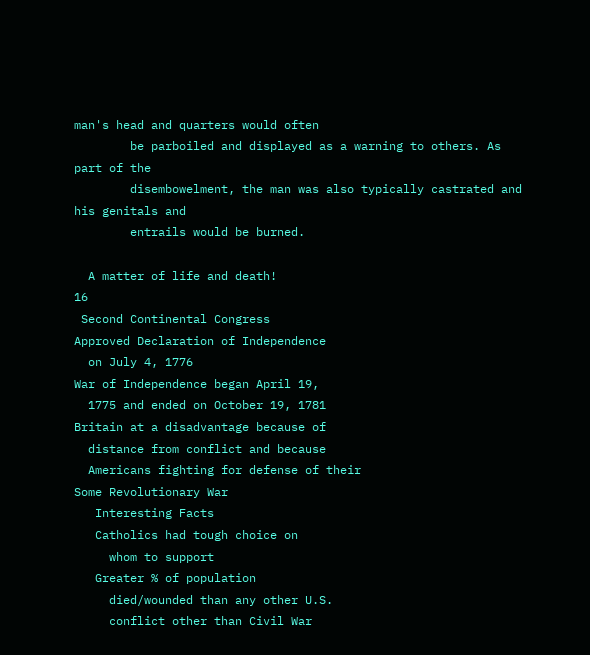man's head and quarters would often
        be parboiled and displayed as a warning to others. As part of the
        disembowelment, the man was also typically castrated and his genitals and
        entrails would be burned.

  A matter of life and death!                                                     16
 Second Continental Congress
Approved Declaration of Independence
  on July 4, 1776
War of Independence began April 19,
  1775 and ended on October 19, 1781
Britain at a disadvantage because of
  distance from conflict and because
  Americans fighting for defense of their
Some Revolutionary War
   Interesting Facts
   Catholics had tough choice on
     whom to support
   Greater % of population
     died/wounded than any other U.S.
     conflict other than Civil War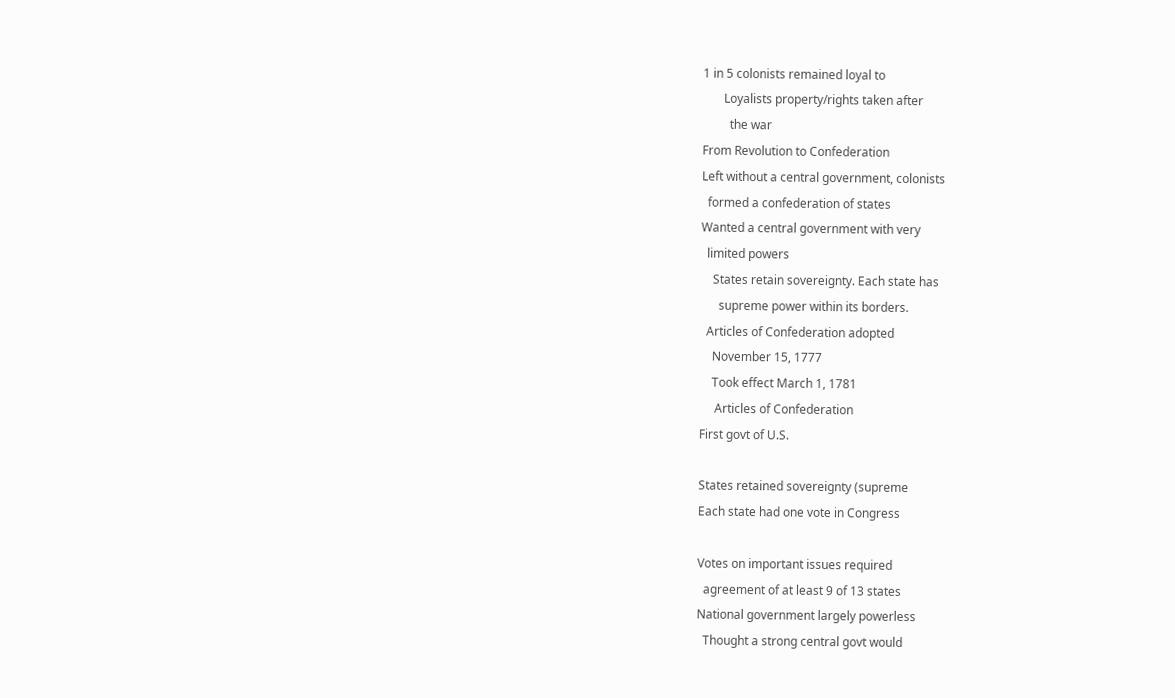1 in 5 colonists remained loyal to
       Loyalists property/rights taken after
         the war
From Revolution to Confederation
Left without a central government, colonists
  formed a confederation of states
Wanted a central government with very
  limited powers
    States retain sovereignty. Each state has
      supreme power within its borders.
  Articles of Confederation adopted
    November 15, 1777
    Took effect March 1, 1781
     Articles of Confederation
First govt of U.S.

States retained sovereignty (supreme
Each state had one vote in Congress

Votes on important issues required
  agreement of at least 9 of 13 states
National government largely powerless
  Thought a strong central govt would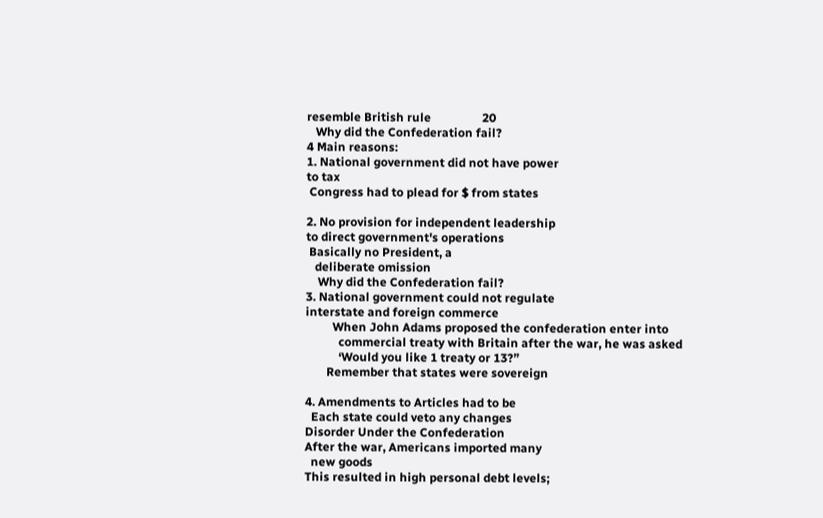resemble British rule                 20
   Why did the Confederation fail?
4 Main reasons:
1. National government did not have power
to tax
 Congress had to plead for $ from states

2. No provision for independent leadership
to direct government's operations
 Basically no President, a
   deliberate omission
    Why did the Confederation fail?
3. National government could not regulate
interstate and foreign commerce
         When John Adams proposed the confederation enter into
           commercial treaty with Britain after the war, he was asked
           ‘Would you like 1 treaty or 13?”
       Remember that states were sovereign

4. Amendments to Articles had to be
  Each state could veto any changes
Disorder Under the Confederation
After the war, Americans imported many
  new goods
This resulted in high personal debt levels;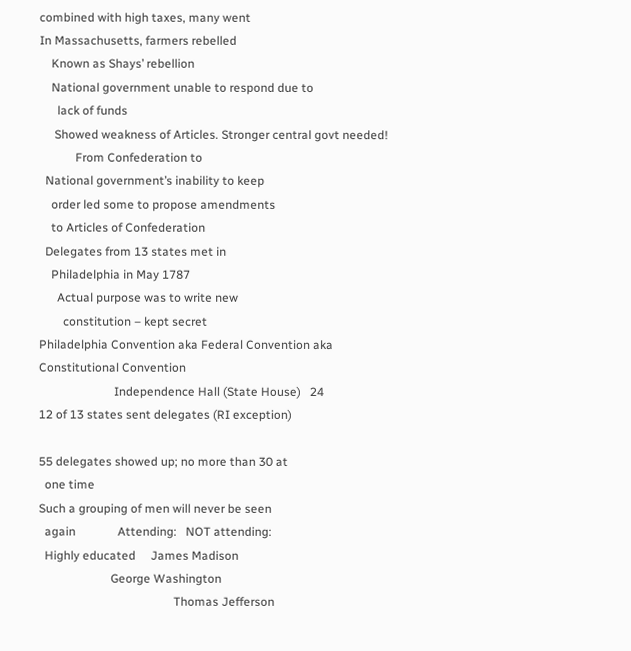combined with high taxes, many went
In Massachusetts, farmers rebelled
    Known as Shays’ rebellion
    National government unable to respond due to
      lack of funds
     Showed weakness of Articles. Stronger central govt needed!
            From Confederation to
  National government’s inability to keep
    order led some to propose amendments
    to Articles of Confederation
  Delegates from 13 states met in
    Philadelphia in May 1787
      Actual purpose was to write new
        constitution – kept secret
Philadelphia Convention aka Federal Convention aka
Constitutional Convention
                         Independence Hall (State House)   24
12 of 13 states sent delegates (RI exception)

55 delegates showed up; no more than 30 at
  one time
Such a grouping of men will never be seen
  again              Attending:   NOT attending:
  Highly educated     James Madison
                        George Washington
                                             Thomas Jefferson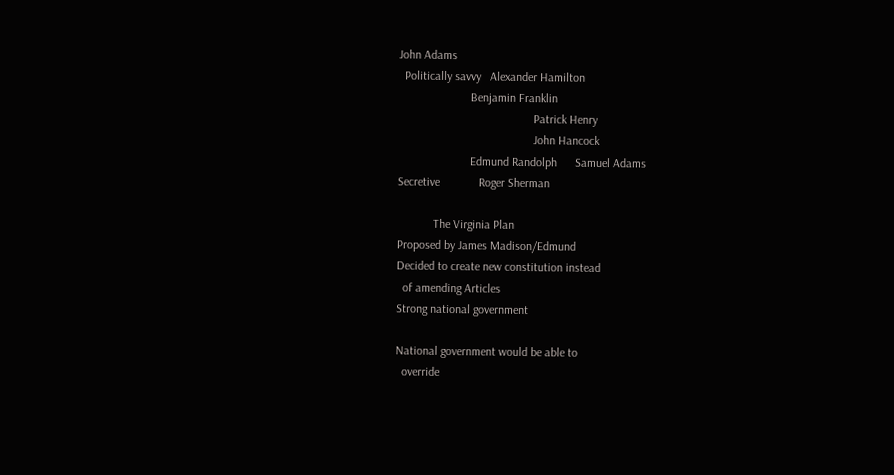John Adams
  Politically savvy   Alexander Hamilton
                        Benjamin Franklin
                                             Patrick Henry
                                             John Hancock
                        Edmund Randolph      Samuel Adams
Secretive             Roger Sherman

            The Virginia Plan
Proposed by James Madison/Edmund
Decided to create new constitution instead
  of amending Articles
Strong national government

National government would be able to
  override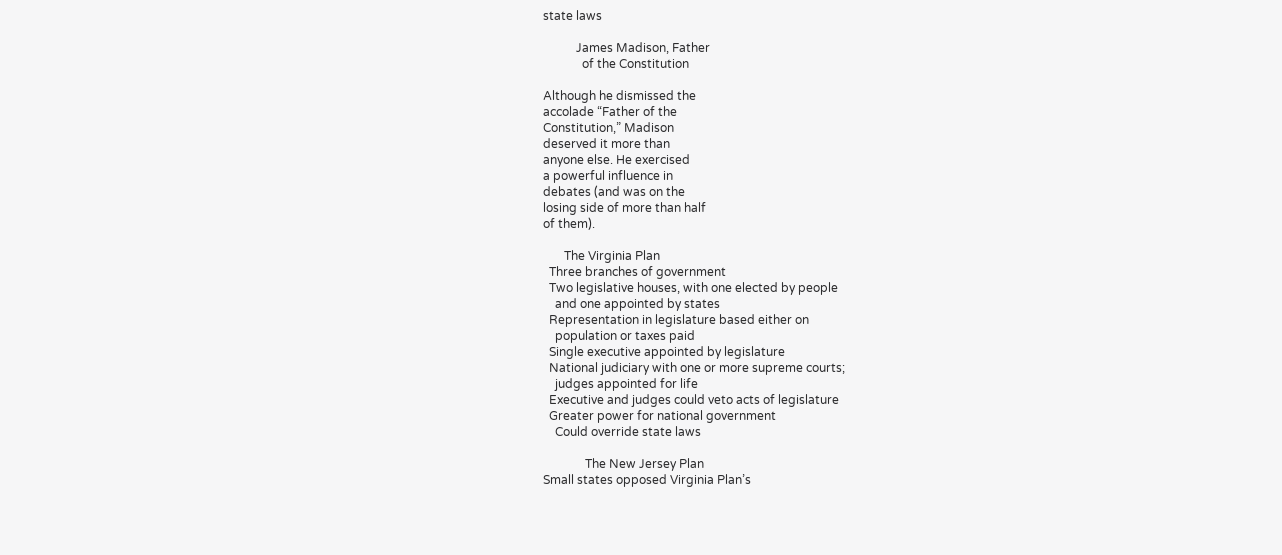state laws

           James Madison, Father
             of the Constitution

Although he dismissed the
accolade “Father of the
Constitution,” Madison
deserved it more than
anyone else. He exercised
a powerful influence in
debates (and was on the
losing side of more than half
of them).

       The Virginia Plan
  Three branches of government
  Two legislative houses, with one elected by people
    and one appointed by states
  Representation in legislature based either on
    population or taxes paid
  Single executive appointed by legislature
  National judiciary with one or more supreme courts;
    judges appointed for life
  Executive and judges could veto acts of legislature
  Greater power for national government
    Could override state laws

              The New Jersey Plan
Small states opposed Virginia Plan’s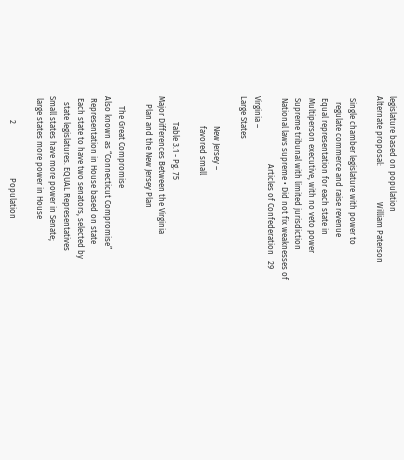legislature based on population
Alternate proposal:                  William Paterson

 Single chamber legislature with power to
   regulate commerce and raise revenue
 Equal representation for each state in
 Multiperson executive, with no veto power
 Supreme tribunal with limited jurisdiction
 National laws supreme • Did not fix weaknesses of
                                  Articles of Confederation   29
Virginia –
Large States

               New Jersey –
               favored small

             Table 3.1 - Pg. 75
Major Differences Between the Virginia
    Plan and the New Jersey Plan

     The Great Compromise
Also known as “Connecticut Compromise”
 Representation in House based on state
 Each state to have two senators, selected by
   state legislatures. EQUAL Representatives
Small states have more power in Senate;
 large states more power in House

            2                           Population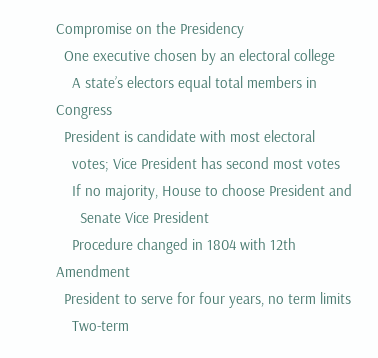Compromise on the Presidency
  One executive chosen by an electoral college
    A state’s electors equal total members in Congress
  President is candidate with most electoral
    votes; Vice President has second most votes
    If no majority, House to choose President and
      Senate Vice President
    Procedure changed in 1804 with 12th Amendment
  President to serve for four years, no term limits
    Two-term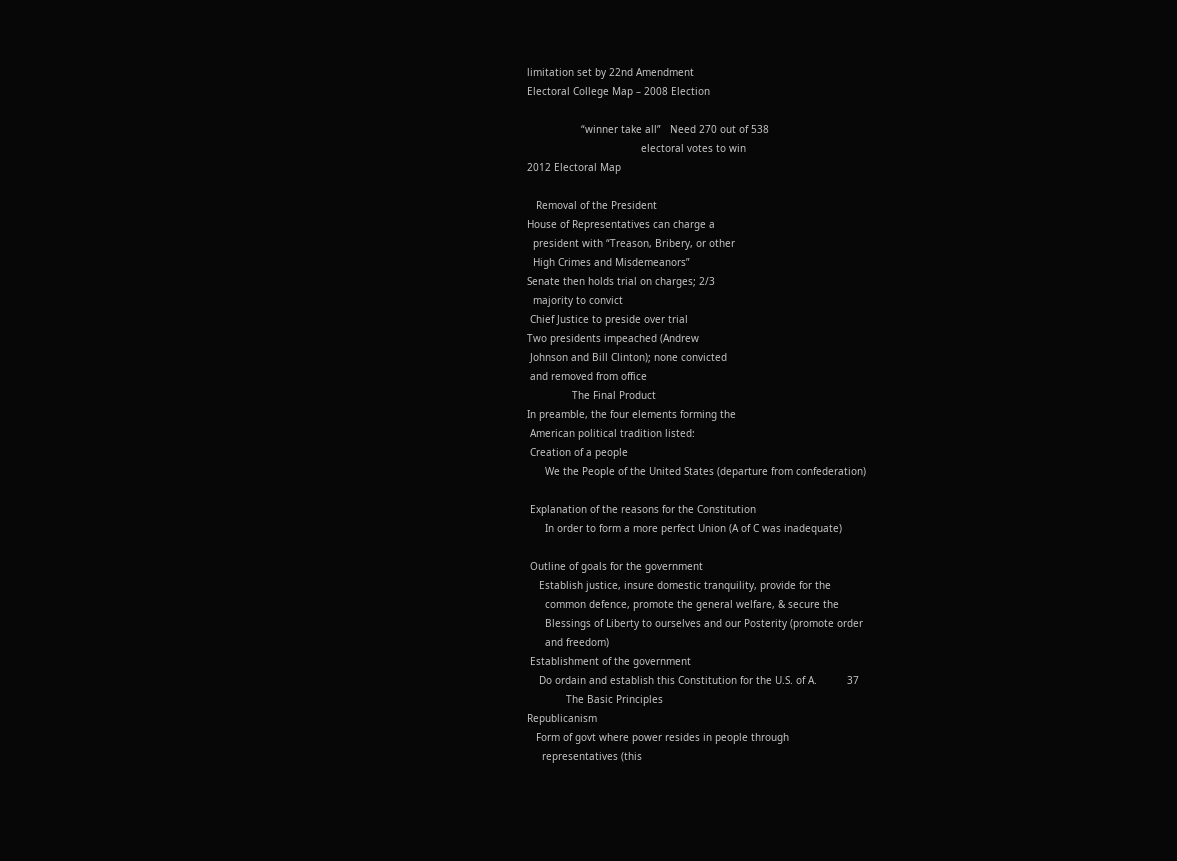limitation set by 22nd Amendment
Electoral College Map – 2008 Election

                  “winner take all”   Need 270 out of 538
                                      electoral votes to win
2012 Electoral Map

   Removal of the President
House of Representatives can charge a
  president with “Treason, Bribery, or other
  High Crimes and Misdemeanors”
Senate then holds trial on charges; 2/3
  majority to convict
 Chief Justice to preside over trial
Two presidents impeached (Andrew
 Johnson and Bill Clinton); none convicted
 and removed from office
               The Final Product
In preamble, the four elements forming the
 American political tradition listed:
 Creation of a people
      We the People of the United States (departure from confederation)

 Explanation of the reasons for the Constitution
      In order to form a more perfect Union (A of C was inadequate)

 Outline of goals for the government
    Establish justice, insure domestic tranquility, provide for the
      common defence, promote the general welfare, & secure the
      Blessings of Liberty to ourselves and our Posterity (promote order
      and freedom)
 Establishment of the government
    Do ordain and establish this Constitution for the U.S. of A.          37
             The Basic Principles
Republicanism
   Form of govt where power resides in people through
     representatives (this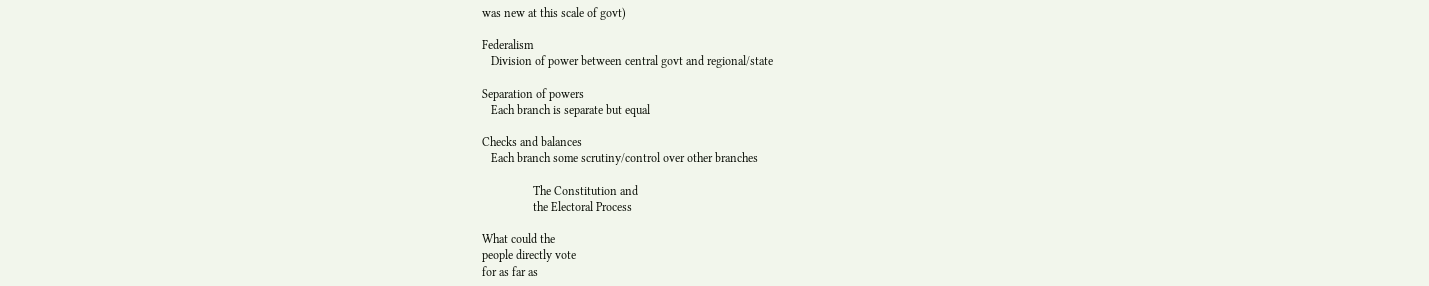was new at this scale of govt)

Federalism
   Division of power between central govt and regional/state

Separation of powers
   Each branch is separate but equal

Checks and balances
   Each branch some scrutiny/control over other branches

                 The Constitution and
                 the Electoral Process

What could the
people directly vote
for as far as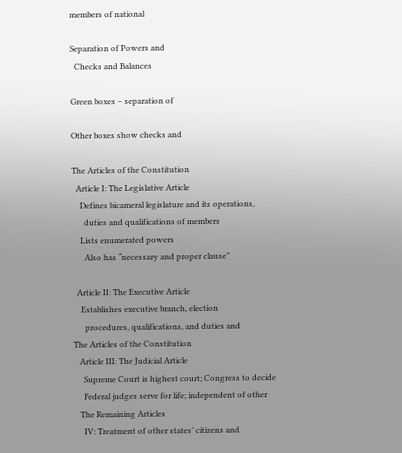members of national

Separation of Powers and
  Checks and Balances

Green boxes – separation of

Other boxes show checks and

The Articles of the Constitution
  Article I: The Legislative Article
    Defines bicameral legislature and its operations,
      duties and qualifications of members
    Lists enumerated powers
      Also has “necessary and proper clause”

  Article II: The Executive Article
    Establishes executive branch, election
      procedures, qualifications, and duties and
The Articles of the Constitution
   Article III: The Judicial Article
     Supreme Court is highest court; Congress to decide
     Federal judges serve for life; independent of other
   The Remaining Articles
     IV: Treatment of other states’ citizens and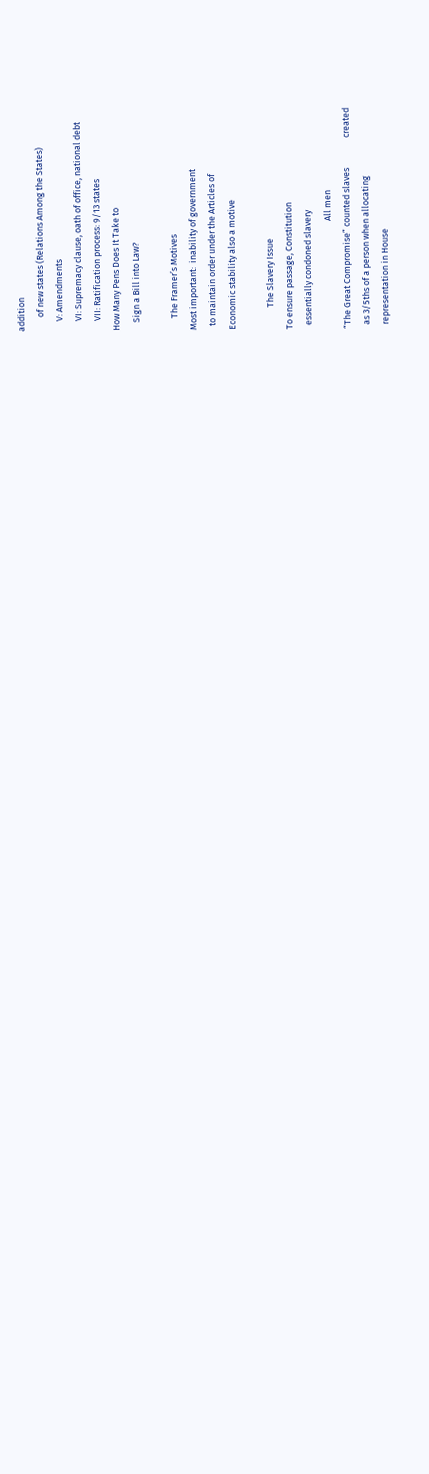addition
       of new states (Relations Among the States)
     V: Amendments
     VI: Supremacy clause, oath of office, national debt
     VII: Ratification process: 9/13 states
How Many Pens Does It Take to
    Sign a Bill into Law?

      The Framer’s Motives
Most important:  inability of government
  to maintain order under the Articles of
Economic stability also a motive

           The Slavery Issue
To ensure passage, Constitution
  essentially condoned slavery
                                                      All men
“The Great Compromise” counted slaves               created
  as 3/5ths of a person when allocating
  representation in House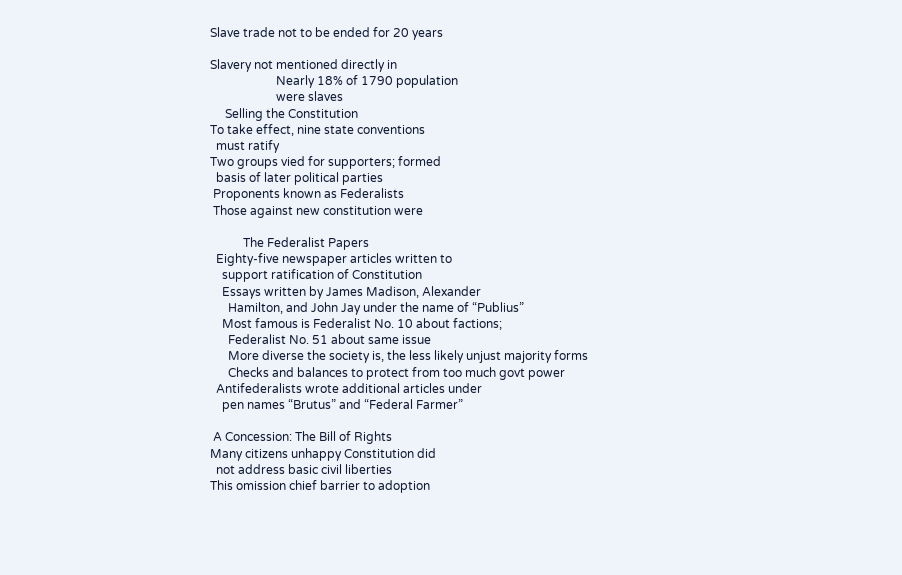Slave trade not to be ended for 20 years

Slavery not mentioned directly in
                      Nearly 18% of 1790 population
                      were slaves
     Selling the Constitution
To take effect, nine state conventions
  must ratify
Two groups vied for supporters; formed
  basis of later political parties
 Proponents known as Federalists
 Those against new constitution were

           The Federalist Papers
  Eighty-five newspaper articles written to
    support ratification of Constitution
    Essays written by James Madison, Alexander
      Hamilton, and John Jay under the name of “Publius”
    Most famous is Federalist No. 10 about factions;
      Federalist No. 51 about same issue
      More diverse the society is, the less likely unjust majority forms
      Checks and balances to protect from too much govt power
  Antifederalists wrote additional articles under
    pen names “Brutus” and “Federal Farmer”

 A Concession: The Bill of Rights
Many citizens unhappy Constitution did
  not address basic civil liberties
This omission chief barrier to adoption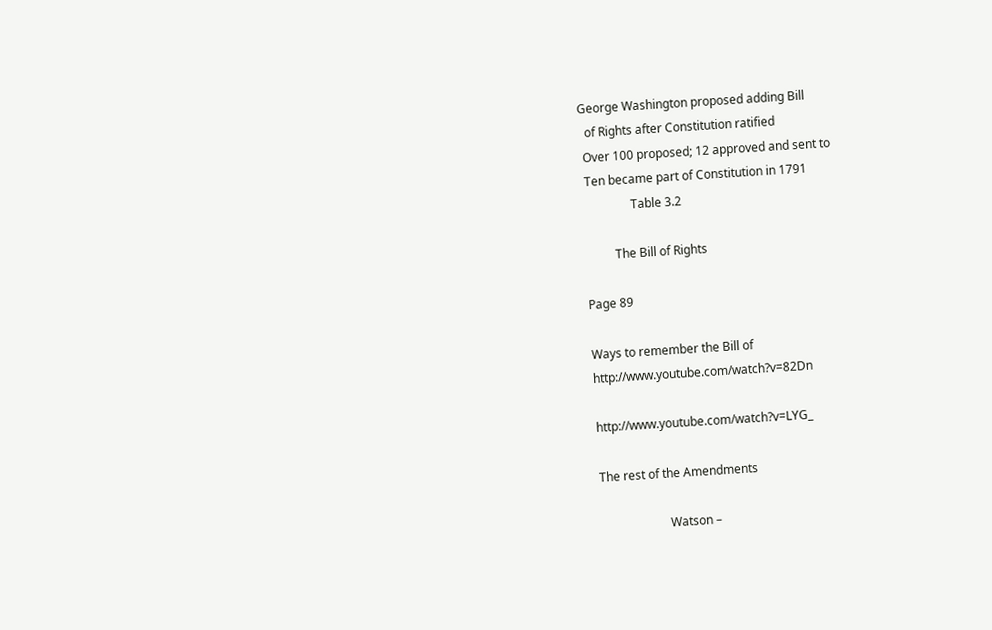George Washington proposed adding Bill
  of Rights after Constitution ratified
 Over 100 proposed; 12 approved and sent to
 Ten became part of Constitution in 1791
                Table 3.2

          The Bill of Rights

Page 89

Ways to remember the Bill of
http://www.youtube.com/watch?v=82Dn

http://www.youtube.com/watch?v=LYG_

The rest of the Amendments

                       Watson –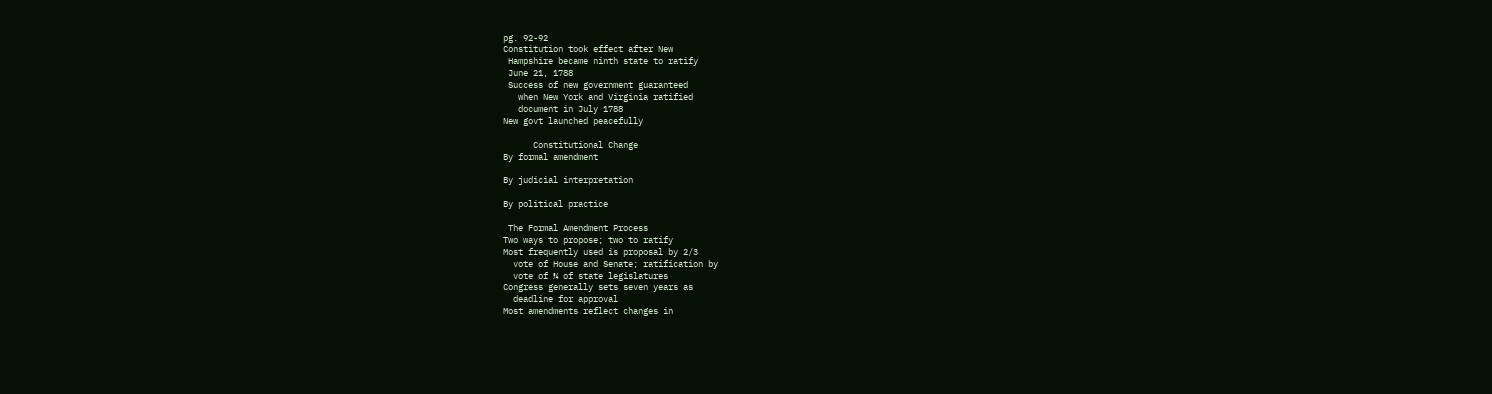pg. 92-92
Constitution took effect after New
 Hampshire became ninth state to ratify
 June 21, 1788
 Success of new government guaranteed
   when New York and Virginia ratified
   document in July 1788
New govt launched peacefully

      Constitutional Change
By formal amendment

By judicial interpretation

By political practice

 The Formal Amendment Process
Two ways to propose; two to ratify
Most frequently used is proposal by 2/3
  vote of House and Senate; ratification by
  vote of ¾ of state legislatures
Congress generally sets seven years as
  deadline for approval
Most amendments reflect changes in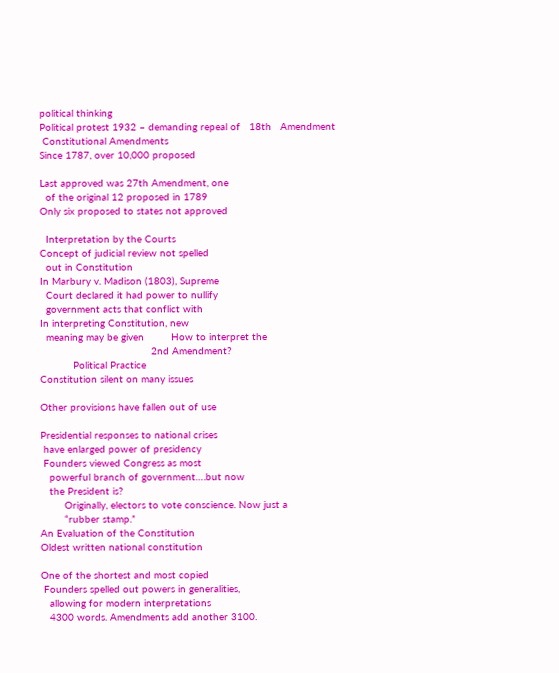political thinking
Political protest 1932 – demanding repeal of   18th   Amendment
 Constitutional Amendments
Since 1787, over 10,000 proposed

Last approved was 27th Amendment, one
  of the original 12 proposed in 1789
Only six proposed to states not approved

  Interpretation by the Courts
Concept of judicial review not spelled
  out in Constitution
In Marbury v. Madison (1803), Supreme
  Court declared it had power to nullify
  government acts that conflict with
In interpreting Constitution, new
  meaning may be given         How to interpret the
                                     2nd Amendment?
           Political Practice
Constitution silent on many issues

Other provisions have fallen out of use

Presidential responses to national crises
 have enlarged power of presidency
 Founders viewed Congress as most
   powerful branch of government….but now
   the President is?
        Originally, electors to vote conscience. Now just a
        “rubber stamp.”
An Evaluation of the Constitution
Oldest written national constitution

One of the shortest and most copied
 Founders spelled out powers in generalities,
   allowing for modern interpretations
   4300 words. Amendments add another 3100.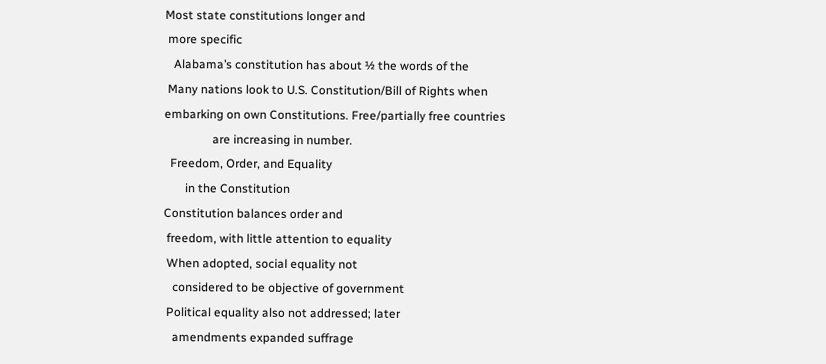Most state constitutions longer and
 more specific
   Alabama’s constitution has about ½ the words of the
 Many nations look to U.S. Constitution/Bill of Rights when
embarking on own Constitutions. Free/partially free countries
                are increasing in number.
  Freedom, Order, and Equality
       in the Constitution
Constitution balances order and
 freedom, with little attention to equality
 When adopted, social equality not
   considered to be objective of government
 Political equality also not addressed; later
   amendments expanded suffrage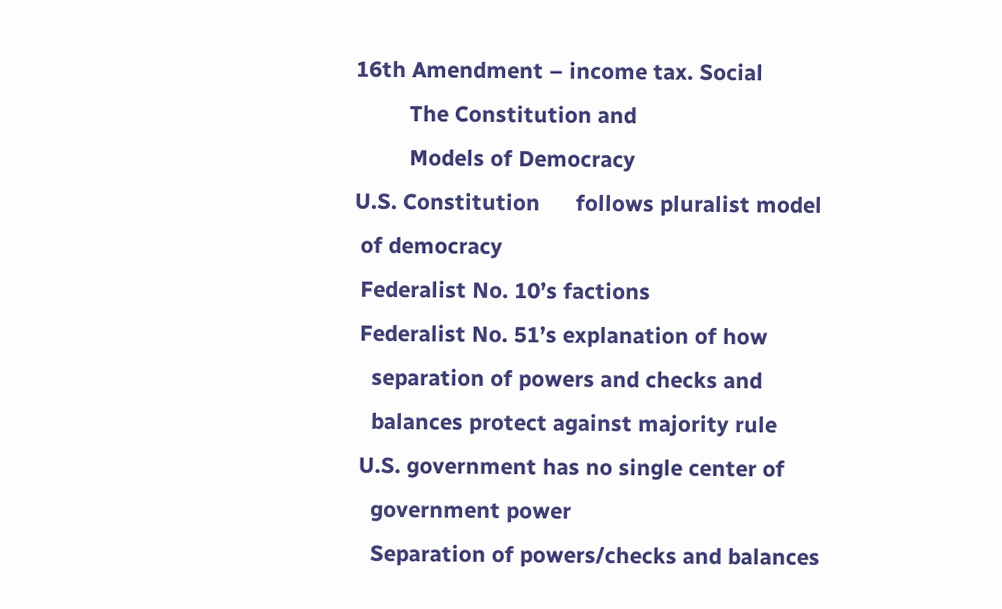16th Amendment – income tax. Social
         The Constitution and
         Models of Democracy
U.S. Constitution      follows pluralist model
 of democracy
 Federalist No. 10’s factions
 Federalist No. 51’s explanation of how
   separation of powers and checks and
   balances protect against majority rule
 U.S. government has no single center of
   government power
   Separation of powers/checks and balances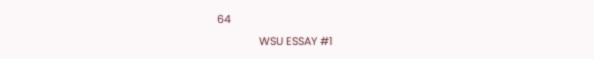64
              WSU ESSAY #1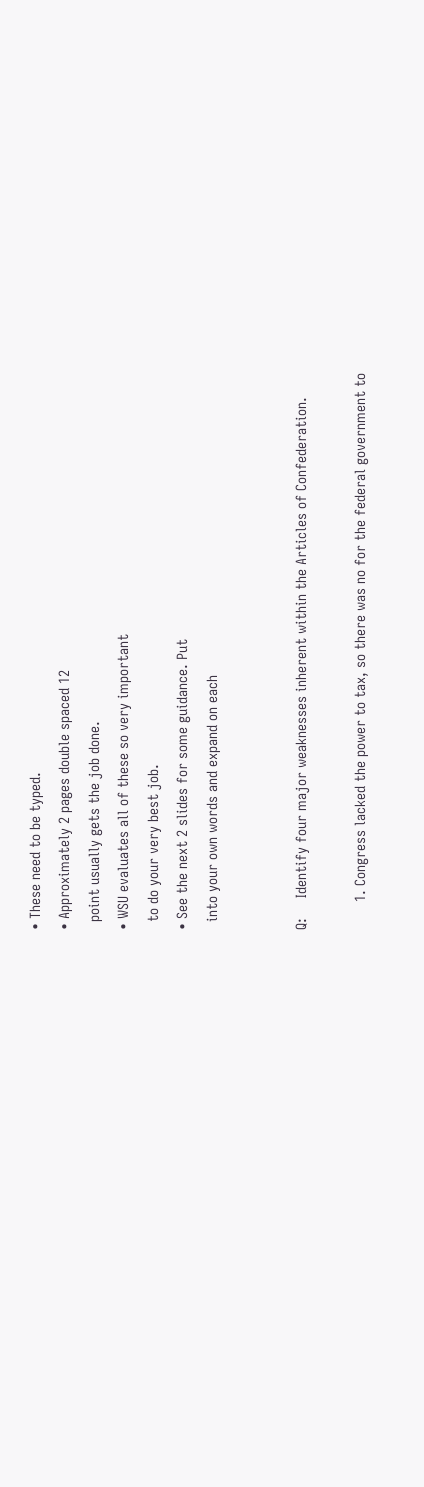• These need to be typed.
• Approximately 2 pages double spaced 12
  point usually gets the job done.
• WSU evaluates all of these so very important
  to do your very best job.
• See the next 2 slides for some guidance. Put
  into your own words and expand on each


Q:     Identify four major weaknesses inherent within the Articles of Confederation.

       1. Congress lacked the power to tax, so there was no for the federal government to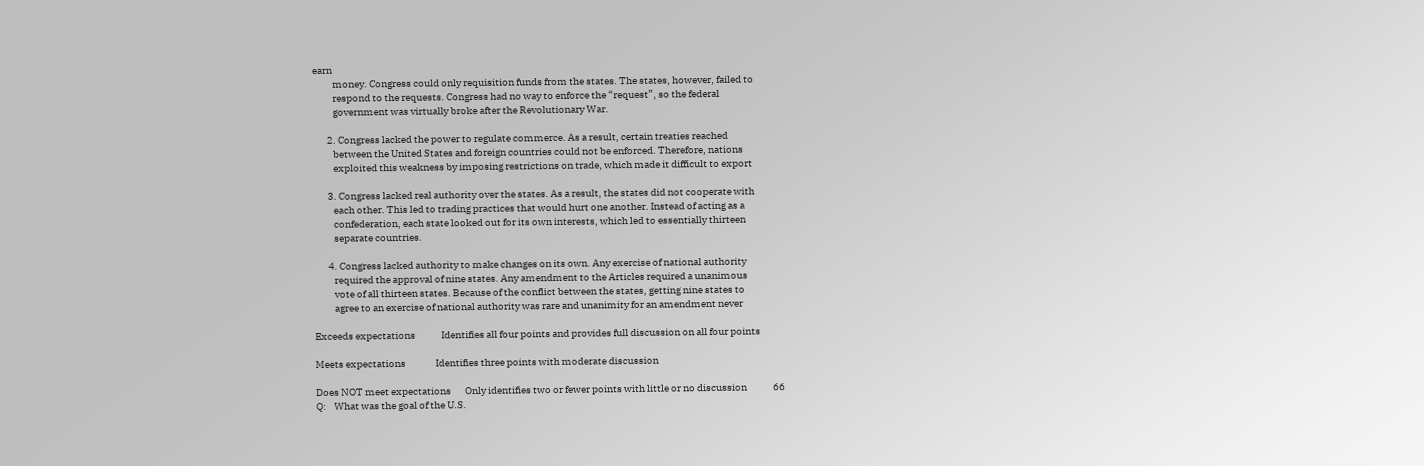earn
          money. Congress could only requisition funds from the states. The states, however, failed to
          respond to the requests. Congress had no way to enforce the “request”, so the federal
          government was virtually broke after the Revolutionary War.

       2. Congress lacked the power to regulate commerce. As a result, certain treaties reached
          between the United States and foreign countries could not be enforced. Therefore, nations
          exploited this weakness by imposing restrictions on trade, which made it difficult to export

       3. Congress lacked real authority over the states. As a result, the states did not cooperate with
          each other. This led to trading practices that would hurt one another. Instead of acting as a
          confederation, each state looked out for its own interests, which led to essentially thirteen
          separate countries.

       4. Congress lacked authority to make changes on its own. Any exercise of national authority
          required the approval of nine states. Any amendment to the Articles required a unanimous
          vote of all thirteen states. Because of the conflict between the states, getting nine states to
          agree to an exercise of national authority was rare and unanimity for an amendment never

Exceeds expectations             Identifies all four points and provides full discussion on all four points

Meets expectations               Identifies three points with moderate discussion

Does NOT meet expectations       Only identifies two or fewer points with little or no discussion             66
Q:    What was the goal of the U.S.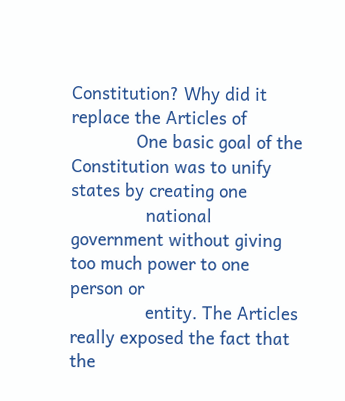Constitution? Why did it replace the Articles of
             One basic goal of the Constitution was to unify states by creating one
               national government without giving too much power to one person or
               entity. The Articles really exposed the fact that the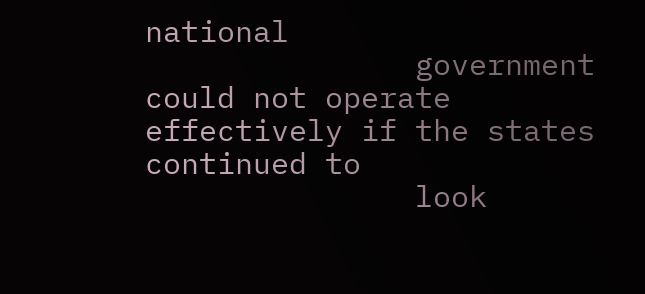national
               government could not operate effectively if the states continued to
               look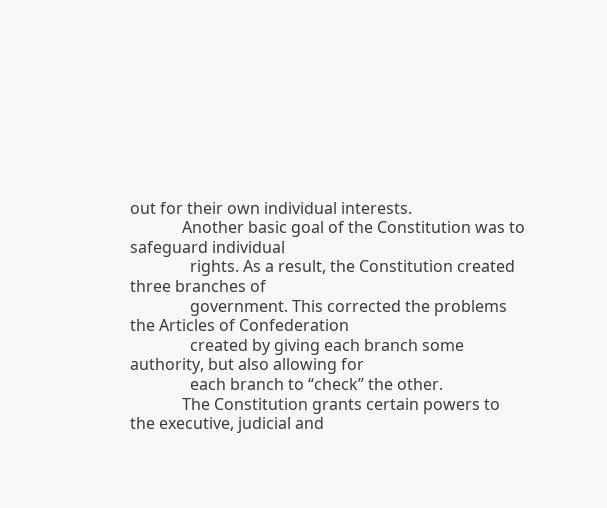out for their own individual interests.
             Another basic goal of the Constitution was to safeguard individual
               rights. As a result, the Constitution created three branches of
               government. This corrected the problems the Articles of Confederation
               created by giving each branch some authority, but also allowing for
               each branch to “check” the other.
             The Constitution grants certain powers to the executive, judicial and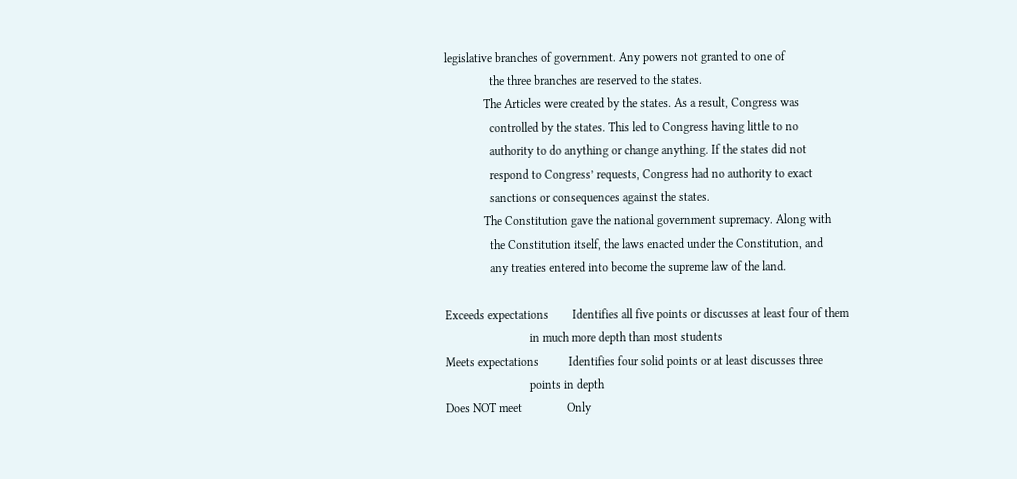legislative branches of government. Any powers not granted to one of
               the three branches are reserved to the states.
             The Articles were created by the states. As a result, Congress was
               controlled by the states. This led to Congress having little to no
               authority to do anything or change anything. If the states did not
               respond to Congress’ requests, Congress had no authority to exact
               sanctions or consequences against the states.
             The Constitution gave the national government supremacy. Along with
               the Constitution itself, the laws enacted under the Constitution, and
               any treaties entered into become the supreme law of the land.

Exceeds expectations        Identifies all five points or discusses at least four of them
                            in much more depth than most students
Meets expectations          Identifies four solid points or at least discusses three
                            points in depth
Does NOT meet               Only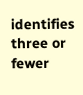identifies three or fewer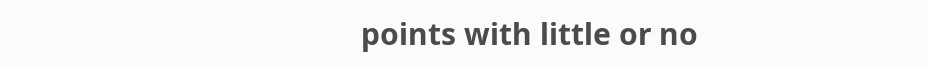points with little or no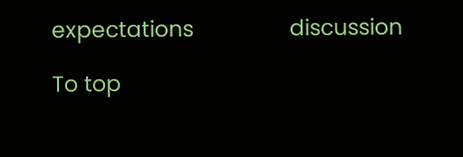expectations                discussion

To top